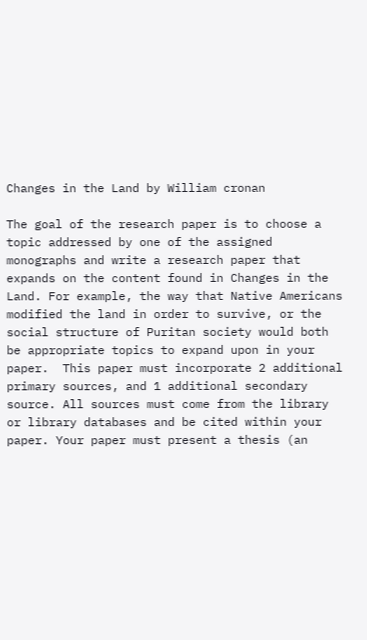Changes in the Land by William cronan

The goal of the research paper is to choose a topic addressed by one of the assigned monographs and write a research paper that expands on the content found in Changes in the Land. For example, the way that Native Americans modified the land in order to survive, or the social structure of Puritan society would both be appropriate topics to expand upon in your paper.  This paper must incorporate 2 additional primary sources, and 1 additional secondary source. All sources must come from the library or library databases and be cited within your paper. Your paper must present a thesis (an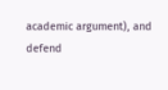academic argument), and defend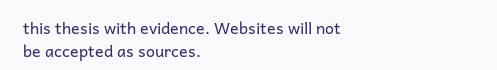this thesis with evidence. Websites will not be accepted as sources.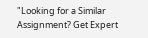"Looking for a Similar Assignment? Get Expert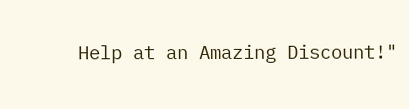Help at an Amazing Discount!"